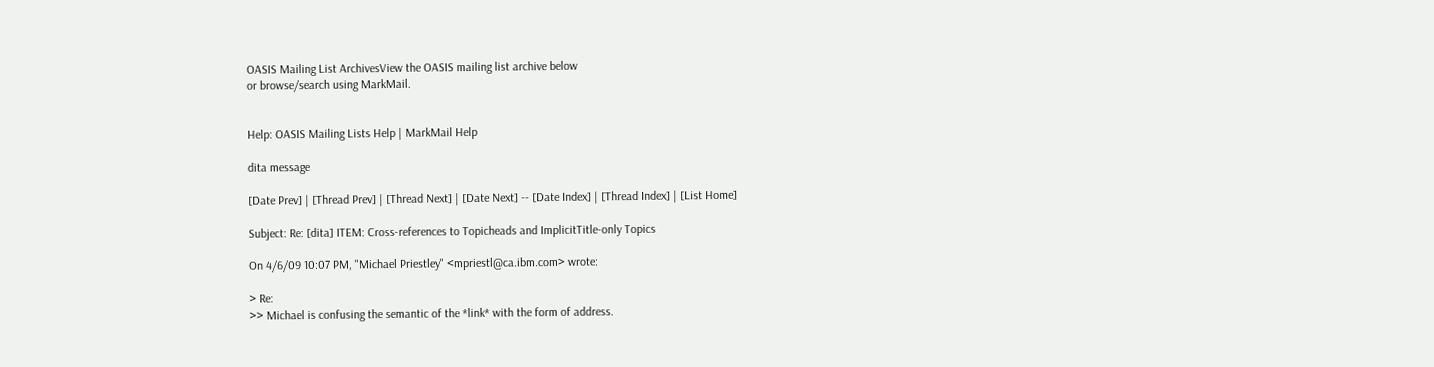OASIS Mailing List ArchivesView the OASIS mailing list archive below
or browse/search using MarkMail.


Help: OASIS Mailing Lists Help | MarkMail Help

dita message

[Date Prev] | [Thread Prev] | [Thread Next] | [Date Next] -- [Date Index] | [Thread Index] | [List Home]

Subject: Re: [dita] ITEM: Cross-references to Topicheads and ImplicitTitle-only Topics

On 4/6/09 10:07 PM, "Michael Priestley" <mpriestl@ca.ibm.com> wrote:

> Re:
>> Michael is confusing the semantic of the *link* with the form of address.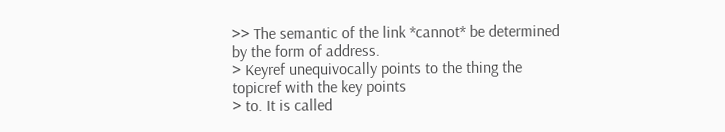>> The semantic of the link *cannot* be determined by the form of address.
> Keyref unequivocally points to the thing the topicref with the key points
> to. It is called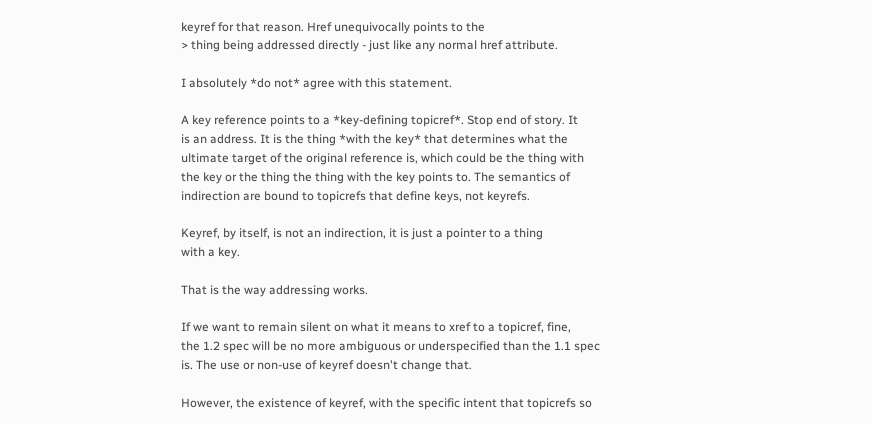keyref for that reason. Href unequivocally points to the
> thing being addressed directly - just like any normal href attribute.

I absolutely *do not* agree with this statement.

A key reference points to a *key-defining topicref*. Stop end of story. It
is an address. It is the thing *with the key* that determines what the
ultimate target of the original reference is, which could be the thing with
the key or the thing the thing with the key points to. The semantics of
indirection are bound to topicrefs that define keys, not keyrefs.

Keyref, by itself, is not an indirection, it is just a pointer to a thing
with a key.

That is the way addressing works.

If we want to remain silent on what it means to xref to a topicref, fine,
the 1.2 spec will be no more ambiguous or underspecified than the 1.1 spec
is. The use or non-use of keyref doesn't change that.

However, the existence of keyref, with the specific intent that topicrefs so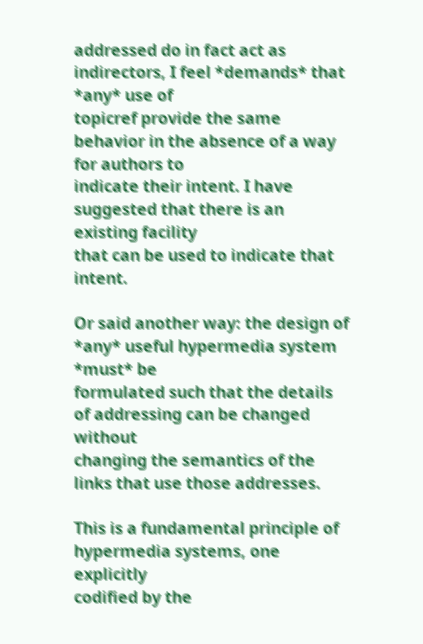addressed do in fact act as indirectors, I feel *demands* that *any* use of
topicref provide the same behavior in the absence of a way for authors to
indicate their intent. I have suggested that there is an existing facility
that can be used to indicate that intent.

Or said another way: the design of *any* useful hypermedia system *must* be
formulated such that the details of addressing can be changed without
changing the semantics of the links that use those addresses.

This is a fundamental principle of hypermedia systems, one explicitly
codified by the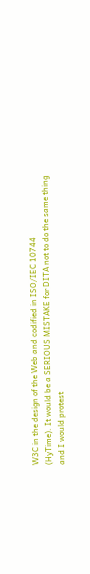W3C in the design of the Web and codified in ISO/IEC 10744
(HyTime). It would be a SERIOUS MISTAKE for DITA not to do the same thing
and I would protest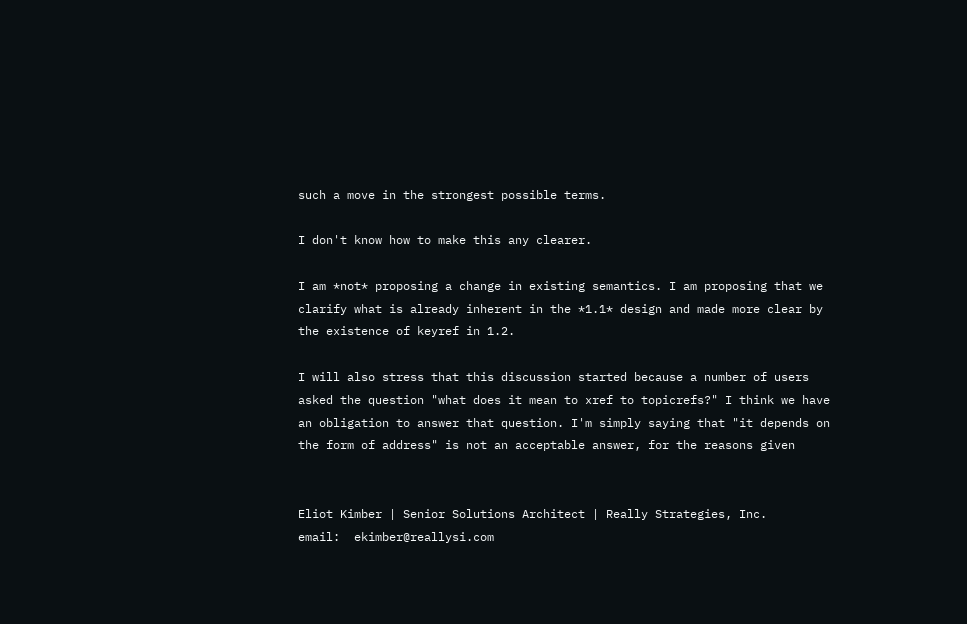such a move in the strongest possible terms.

I don't know how to make this any clearer.

I am *not* proposing a change in existing semantics. I am proposing that we
clarify what is already inherent in the *1.1* design and made more clear by
the existence of keyref in 1.2.

I will also stress that this discussion started because a number of users
asked the question "what does it mean to xref to topicrefs?" I think we have
an obligation to answer that question. I'm simply saying that "it depends on
the form of address" is not an acceptable answer, for the reasons given


Eliot Kimber | Senior Solutions Architect | Really Strategies, Inc.
email:  ekimber@reallysi.com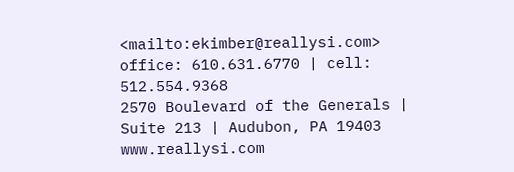<mailto:ekimber@reallysi.com>
office: 610.631.6770 | cell: 512.554.9368
2570 Boulevard of the Generals | Suite 213 | Audubon, PA 19403
www.reallysi.com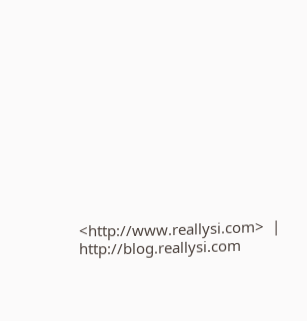<http://www.reallysi.com>  | http://blog.reallysi.com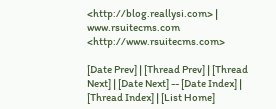<http://blog.reallysi.com> | www.rsuitecms.com <http://www.rsuitecms.com>

[Date Prev] | [Thread Prev] | [Thread Next] | [Date Next] -- [Date Index] | [Thread Index] | [List Home]